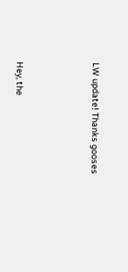LW update! Thanks gooses



Hey, the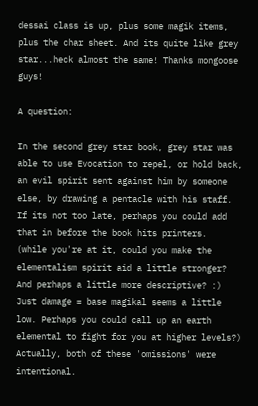dessai class is up, plus some magik items, plus the char sheet. And its quite like grey star...heck almost the same! Thanks mongoose guys!

A question:

In the second grey star book, grey star was able to use Evocation to repel, or hold back, an evil spirit sent against him by someone else, by drawing a pentacle with his staff. If its not too late, perhaps you could add that in before the book hits printers.
(while you're at it, could you make the elementalism spirit aid a little stronger? And perhaps a little more descriptive? :) Just damage = base magikal seems a little low. Perhaps you could call up an earth elemental to fight for you at higher levels?)
Actually, both of these 'omissions' were intentional.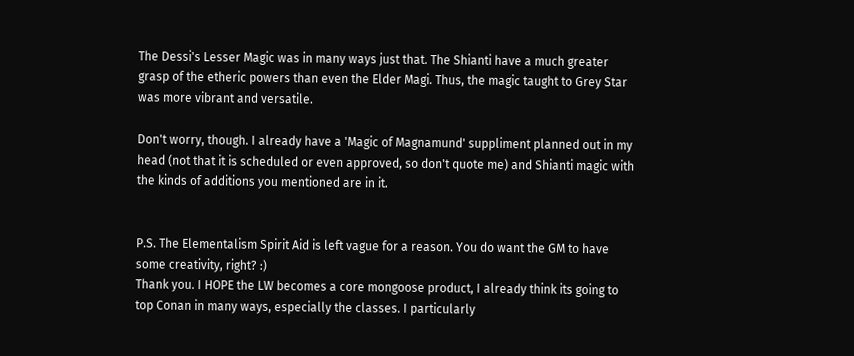The Dessi's Lesser Magic was in many ways just that. The Shianti have a much greater grasp of the etheric powers than even the Elder Magi. Thus, the magic taught to Grey Star was more vibrant and versatile.

Don't worry, though. I already have a 'Magic of Magnamund' suppliment planned out in my head (not that it is scheduled or even approved, so don't quote me) and Shianti magic with the kinds of additions you mentioned are in it.


P.S. The Elementalism Spirit Aid is left vague for a reason. You do want the GM to have some creativity, right? :)
Thank you. I HOPE the LW becomes a core mongoose product, I already think its going to top Conan in many ways, especially the classes. I particularly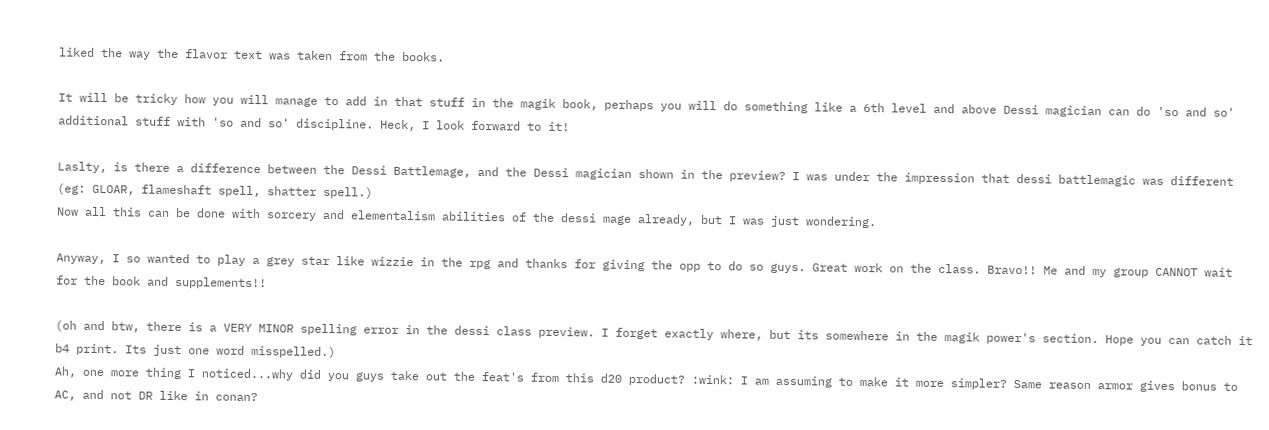liked the way the flavor text was taken from the books.

It will be tricky how you will manage to add in that stuff in the magik book, perhaps you will do something like a 6th level and above Dessi magician can do 'so and so' additional stuff with 'so and so' discipline. Heck, I look forward to it!

Laslty, is there a difference between the Dessi Battlemage, and the Dessi magician shown in the preview? I was under the impression that dessi battlemagic was different (eg: GLOAR, flameshaft spell, shatter spell.)
Now all this can be done with sorcery and elementalism abilities of the dessi mage already, but I was just wondering.

Anyway, I so wanted to play a grey star like wizzie in the rpg and thanks for giving the opp to do so guys. Great work on the class. Bravo!! Me and my group CANNOT wait for the book and supplements!!

(oh and btw, there is a VERY MINOR spelling error in the dessi class preview. I forget exactly where, but its somewhere in the magik power's section. Hope you can catch it b4 print. Its just one word misspelled.)
Ah, one more thing I noticed...why did you guys take out the feat's from this d20 product? :wink: I am assuming to make it more simpler? Same reason armor gives bonus to AC, and not DR like in conan?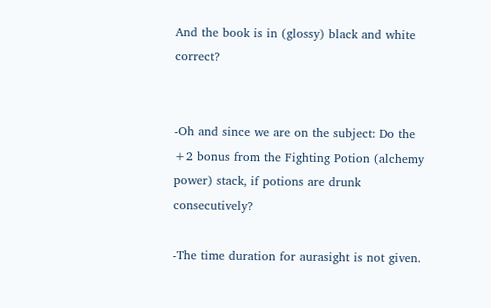And the book is in (glossy) black and white correct?


-Oh and since we are on the subject: Do the +2 bonus from the Fighting Potion (alchemy power) stack, if potions are drunk consecutively?

-The time duration for aurasight is not given.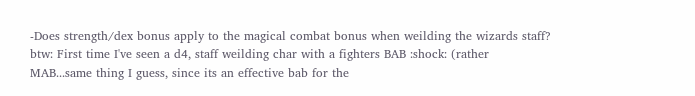-Does strength/dex bonus apply to the magical combat bonus when weilding the wizards staff? btw: First time I've seen a d4, staff weilding char with a fighters BAB :shock: (rather MAB...same thing I guess, since its an effective bab for the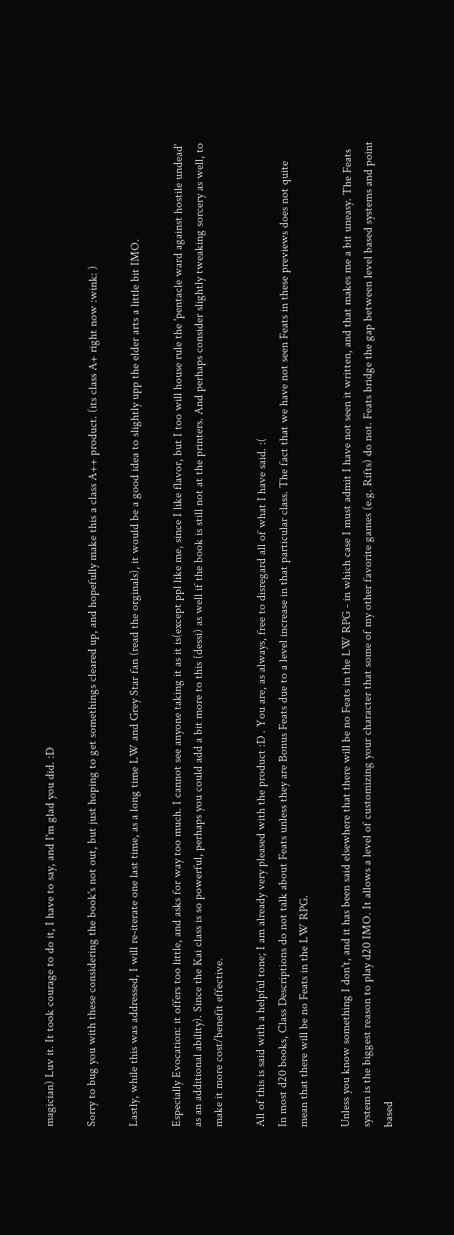magician) Luv it. It took courage to do it, I have to say, and I'm glad you did. :D

Sorry to bug you with these considering the book's not out, but just hoping to get somethings cleared up, and hopefully make this a class A++ product. (its class A+ right now :wink: )

Lastly, while this was addressed, I will re-iterate one last time, as a long time LW and Grey Star fan (read the orginals), it would be a good idea to slightly upp the elder arts a little bit IMO.

Especially Evocation: it offers too little, and asks for way too much. I cannot see anyone taking it as it is(except ppl like me, since I like flavor, but I too will house rule the 'pentacle ward against hostile undead' as an additional ability). Since the Kai class is so powerful, perhaps you could add a bit more to this (dessi) as well if the book is still not at the printers. And perhaps consider slightly tweaking sorcery as well, to make it more cost/benefit effective.

All of this is said with a helpful tone; I am already very pleased with the product :D . You are, as always, free to disregard all of what I have said. :(
In most d20 books, Class Descriptions do not talk about Feats unless they are Bonus Feats due to a level increase in that particular class. The fact that we have not seen Feats in these previews does not quite mean that there will be no Feats in the LW RPG.

Unless you know something I don't, and it has been said elsewhere that there will be no Feats in the LW RPG - in which case I must admit I have not seen it written, and that makes me a bit uneasy. The Feats system is the biggest reason to play d20 IMO. It allows a level of customizing your character that some of my other favorite games (e.g. Rifts) do not. Feats bridge the gap between level based systems and point based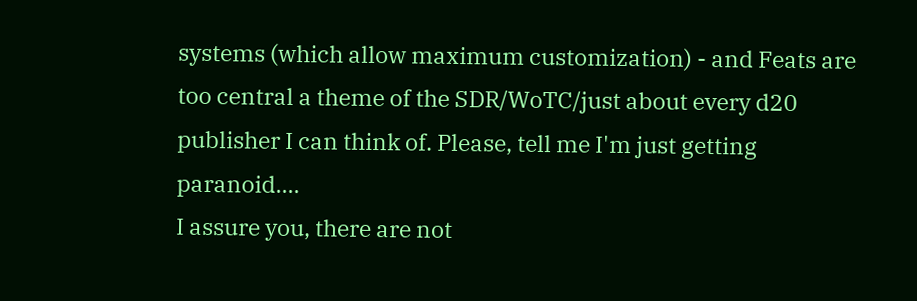systems (which allow maximum customization) - and Feats are too central a theme of the SDR/WoTC/just about every d20 publisher I can think of. Please, tell me I'm just getting paranoid....
I assure you, there are not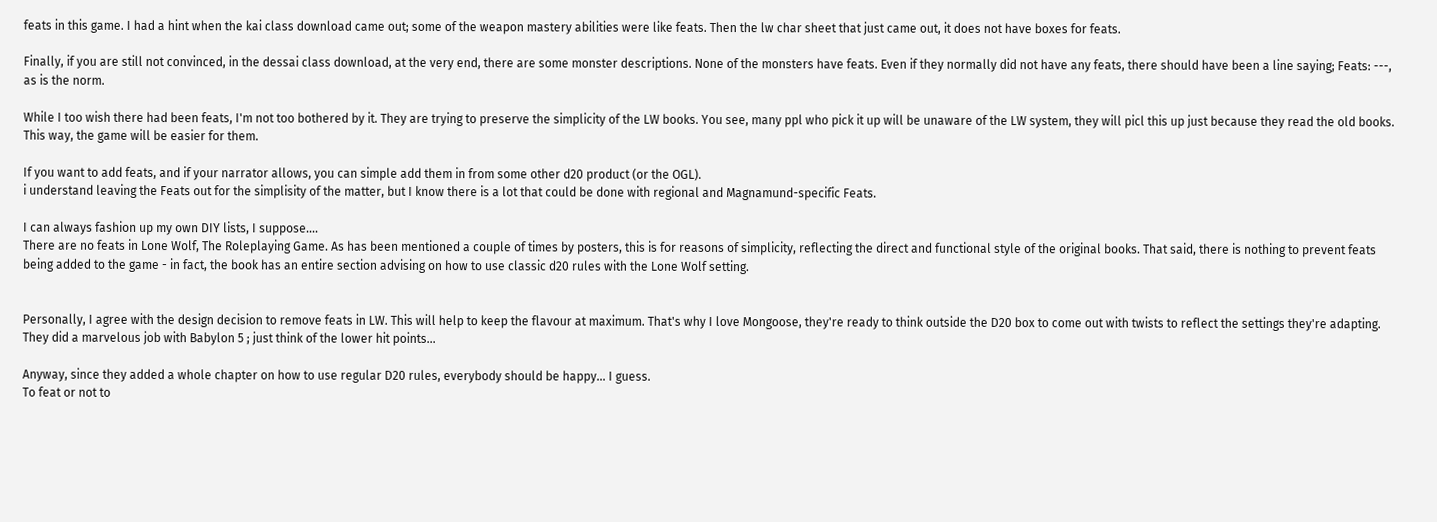feats in this game. I had a hint when the kai class download came out; some of the weapon mastery abilities were like feats. Then the lw char sheet that just came out, it does not have boxes for feats.

Finally, if you are still not convinced, in the dessai class download, at the very end, there are some monster descriptions. None of the monsters have feats. Even if they normally did not have any feats, there should have been a line saying; Feats: ---, as is the norm.

While I too wish there had been feats, I'm not too bothered by it. They are trying to preserve the simplicity of the LW books. You see, many ppl who pick it up will be unaware of the LW system, they will picl this up just because they read the old books. This way, the game will be easier for them.

If you want to add feats, and if your narrator allows, you can simple add them in from some other d20 product (or the OGL).
i understand leaving the Feats out for the simplisity of the matter, but I know there is a lot that could be done with regional and Magnamund-specific Feats.

I can always fashion up my own DIY lists, I suppose....
There are no feats in Lone Wolf, The Roleplaying Game. As has been mentioned a couple of times by posters, this is for reasons of simplicity, reflecting the direct and functional style of the original books. That said, there is nothing to prevent feats being added to the game - in fact, the book has an entire section advising on how to use classic d20 rules with the Lone Wolf setting.


Personally, I agree with the design decision to remove feats in LW. This will help to keep the flavour at maximum. That's why I love Mongoose, they're ready to think outside the D20 box to come out with twists to reflect the settings they're adapting. They did a marvelous job with Babylon 5 ; just think of the lower hit points...

Anyway, since they added a whole chapter on how to use regular D20 rules, everybody should be happy... I guess.
To feat or not to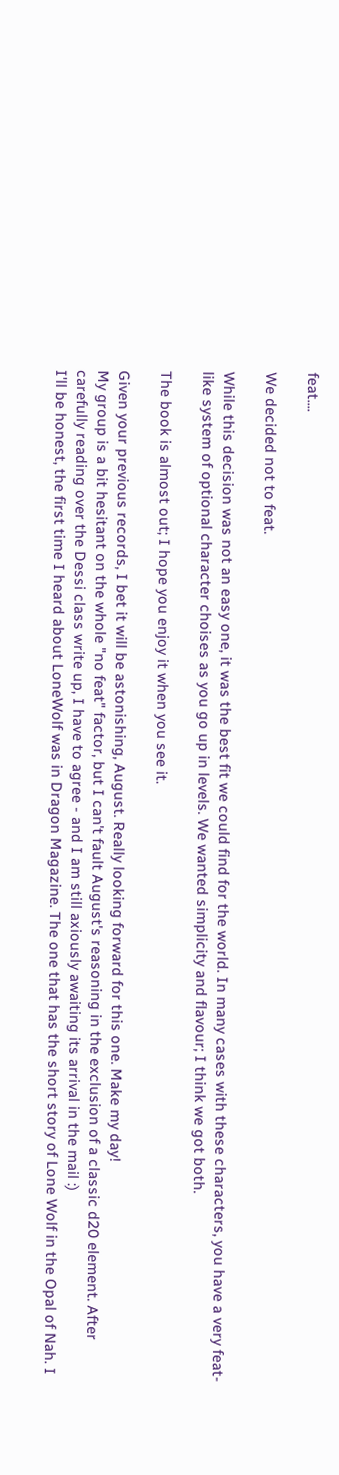feat....

We decided not to feat.

While this decision was not an easy one, it was the best fit we could find for the world. In many cases with these characters, you have a very feat-like system of optional character choises as you go up in levels. We wanted simplicity and flavour; I think we got both.

The book is almost out; I hope you enjoy it when you see it.

Given your previous records, I bet it will be astonishing, August. Really looking forward for this one. Make my day!
My group is a bit hesitant on the whole "no feat" factor, but I can't fault August's reasoning in the exclusion of a classic d20 element. After carefully reading over the Dessi class write up, I have to agree - and I am still axiously awaiting its arrival in the mail :)
I'll be honest, the first time I heard about LoneWolf was in Dragon Magazine. The one that has the short story of Lone Wolf in the Opal of Nah. I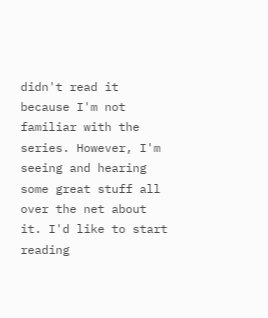didn't read it because I'm not familiar with the series. However, I'm seeing and hearing some great stuff all over the net about it. I'd like to start reading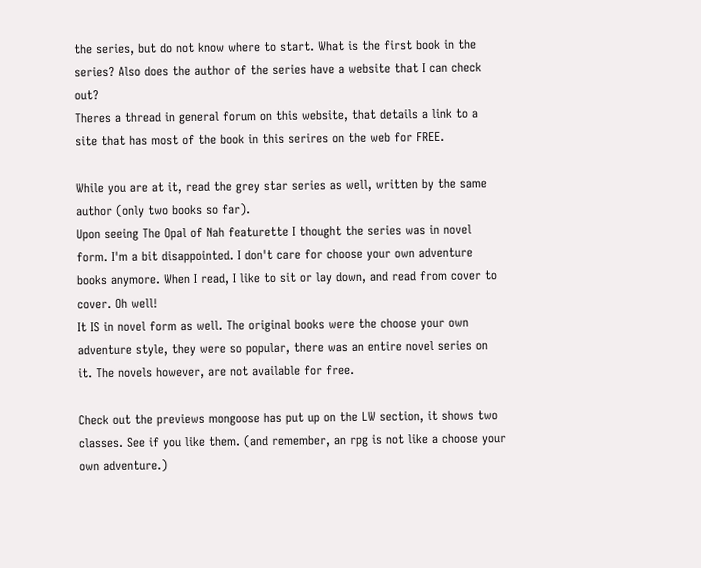the series, but do not know where to start. What is the first book in the series? Also does the author of the series have a website that I can check out?
Theres a thread in general forum on this website, that details a link to a site that has most of the book in this serires on the web for FREE.

While you are at it, read the grey star series as well, written by the same author (only two books so far).
Upon seeing The Opal of Nah featurette I thought the series was in novel form. I'm a bit disappointed. I don't care for choose your own adventure books anymore. When I read, I like to sit or lay down, and read from cover to cover. Oh well!
It IS in novel form as well. The original books were the choose your own adventure style, they were so popular, there was an entire novel series on it. The novels however, are not available for free.

Check out the previews mongoose has put up on the LW section, it shows two classes. See if you like them. (and remember, an rpg is not like a choose your own adventure.)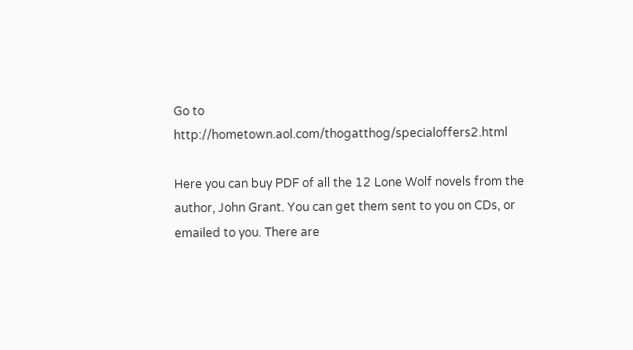Go to http://hometown.aol.com/thogatthog/specialoffers2.html

Here you can buy PDF of all the 12 Lone Wolf novels from the author, John Grant. You can get them sent to you on CDs, or emailed to you. There are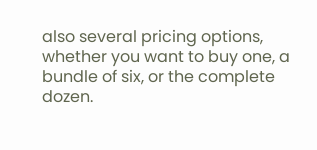also several pricing options, whether you want to buy one, a bundle of six, or the complete dozen.